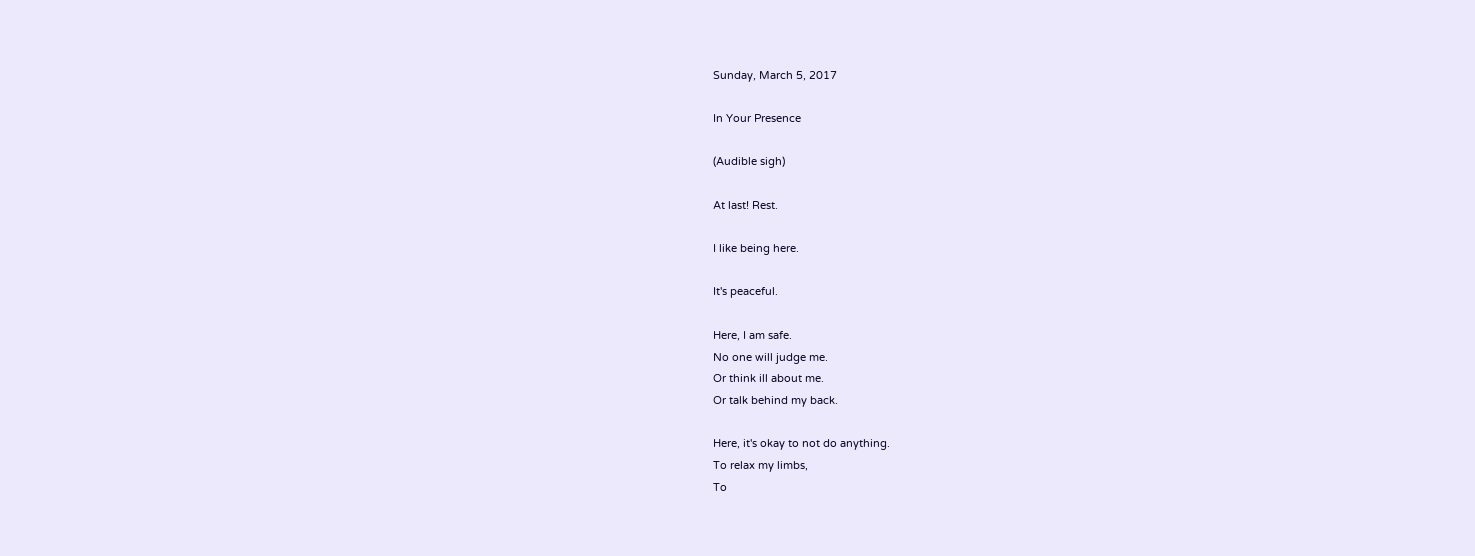Sunday, March 5, 2017

In Your Presence

(Audible sigh)

At last! Rest.

I like being here.

It's peaceful.

Here, I am safe.
No one will judge me.
Or think ill about me.
Or talk behind my back.

Here, it's okay to not do anything.
To relax my limbs,
To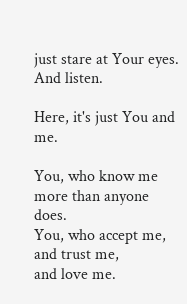just stare at Your eyes.
And listen.

Here, it's just You and me.

You, who know me more than anyone does.
You, who accept me,
and trust me,
and love me.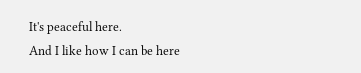It's peaceful here.
And I like how I can be here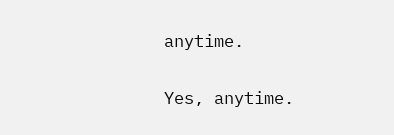anytime.

Yes, anytime.